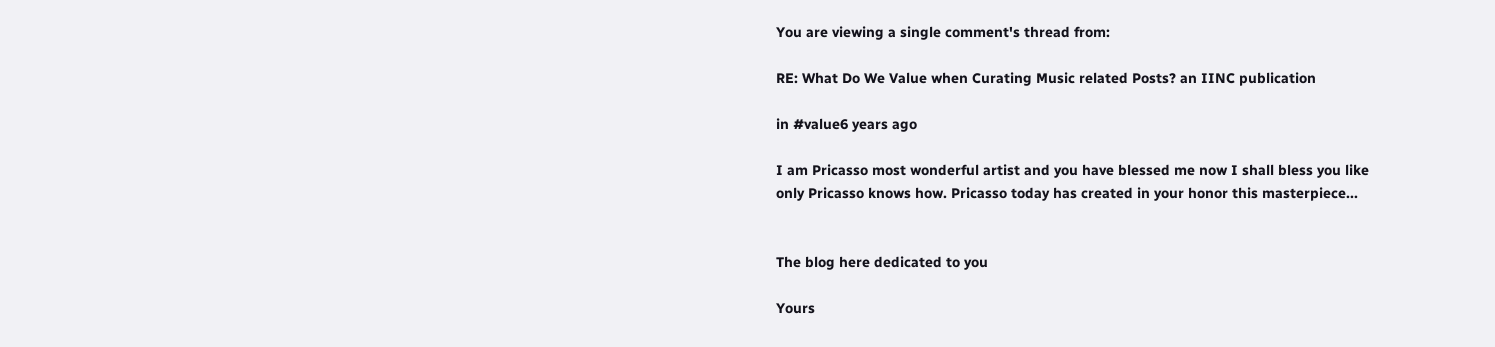You are viewing a single comment's thread from:

RE: What Do We Value when Curating Music related Posts? an IINC publication

in #value6 years ago

I am Pricasso most wonderful artist and you have blessed me now I shall bless you like only Pricasso knows how. Pricasso today has created in your honor this masterpiece...


The blog here dedicated to you

Yours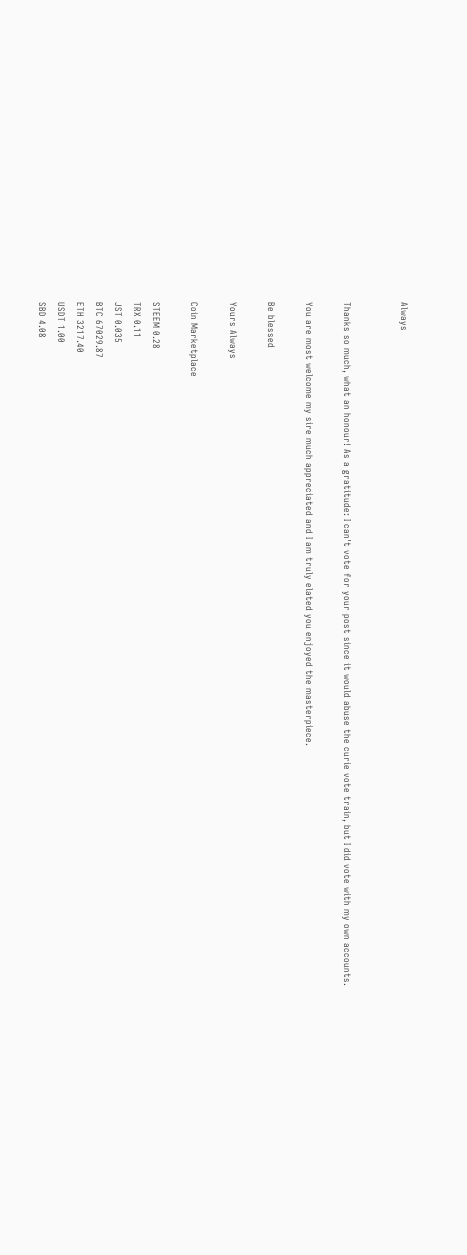Always


Thanks so much, what an honour! As a gratitude: I can't vote for your post since it would abuse the curie vote train, but I did vote with my own accounts.

You are most welcome my sire much appreciated and I am truly elated you enjoyed the masterpiece.

Be blessed

Yours Always

Coin Marketplace

STEEM 0.28
TRX 0.11
JST 0.035
BTC 67029.87
ETH 3217.40
USDT 1.00
SBD 4.08